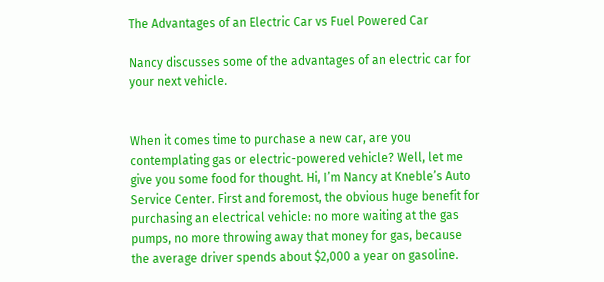The Advantages of an Electric Car vs Fuel Powered Car

Nancy discusses some of the advantages of an electric car for your next vehicle.


When it comes time to purchase a new car, are you contemplating gas or electric-powered vehicle? Well, let me give you some food for thought. Hi, I’m Nancy at Kneble’s Auto Service Center. First and foremost, the obvious huge benefit for purchasing an electrical vehicle: no more waiting at the gas pumps, no more throwing away that money for gas, because the average driver spends about $2,000 a year on gasoline.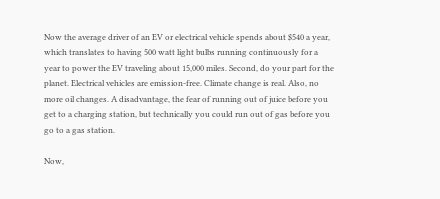Now the average driver of an EV or electrical vehicle spends about $540 a year, which translates to having 500 watt light bulbs running continuously for a year to power the EV traveling about 15,000 miles. Second, do your part for the planet. Electrical vehicles are emission-free. Climate change is real. Also, no more oil changes. A disadvantage, the fear of running out of juice before you get to a charging station, but technically you could run out of gas before you go to a gas station.

Now,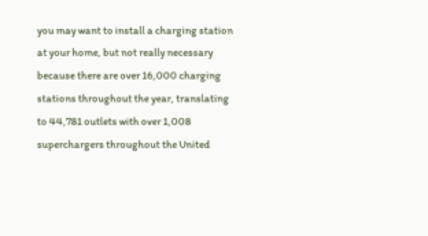you may want to install a charging station at your home, but not really necessary because there are over 16,000 charging stations throughout the year, translating to 44,781 outlets with over 1,008 superchargers throughout the United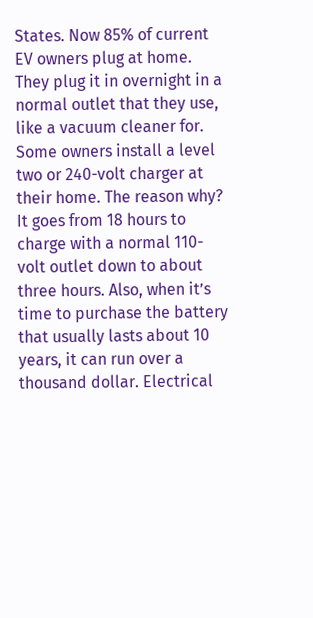States. Now 85% of current EV owners plug at home. They plug it in overnight in a normal outlet that they use, like a vacuum cleaner for. Some owners install a level two or 240-volt charger at their home. The reason why? It goes from 18 hours to charge with a normal 110-volt outlet down to about three hours. Also, when it’s time to purchase the battery that usually lasts about 10 years, it can run over a thousand dollar. Electrical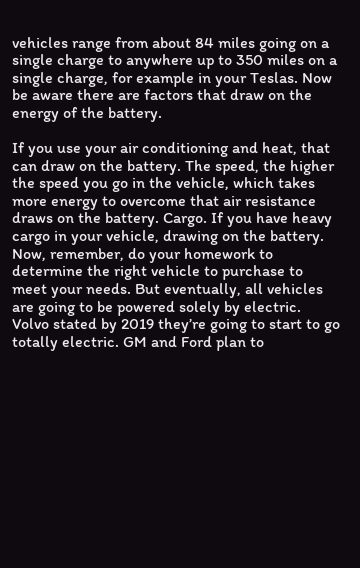vehicles range from about 84 miles going on a single charge to anywhere up to 350 miles on a single charge, for example in your Teslas. Now be aware there are factors that draw on the energy of the battery.

If you use your air conditioning and heat, that can draw on the battery. The speed, the higher the speed you go in the vehicle, which takes more energy to overcome that air resistance draws on the battery. Cargo. If you have heavy cargo in your vehicle, drawing on the battery. Now, remember, do your homework to determine the right vehicle to purchase to meet your needs. But eventually, all vehicles are going to be powered solely by electric. Volvo stated by 2019 they’re going to start to go totally electric. GM and Ford plan to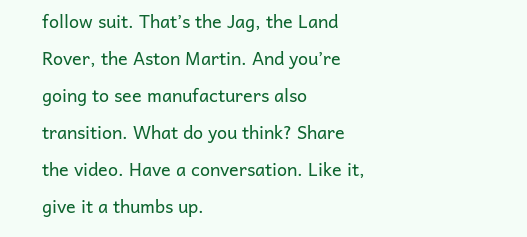follow suit. That’s the Jag, the Land Rover, the Aston Martin. And you’re going to see manufacturers also transition. What do you think? Share the video. Have a conversation. Like it, give it a thumbs up.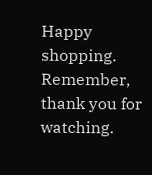Happy shopping. Remember, thank you for watching.